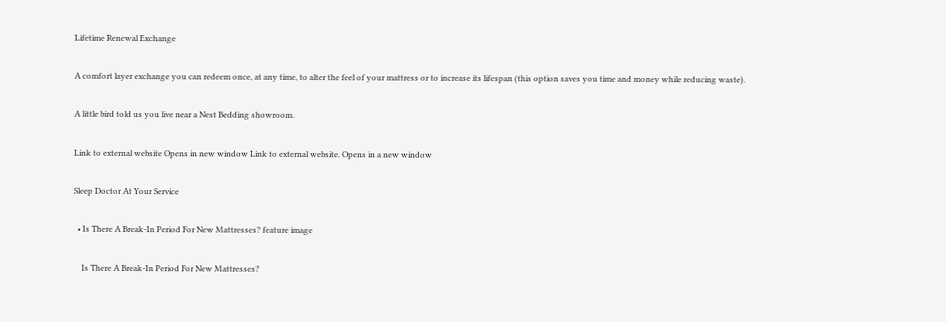Lifetime Renewal Exchange

A comfort layer exchange you can redeem once, at any time, to alter the feel of your mattress or to increase its lifespan (this option saves you time and money while reducing waste).

A little bird told us you live near a Nest Bedding showroom.

Link to external website Opens in new window Link to external website. Opens in a new window

Sleep Doctor At Your Service

  • Is There A Break-In Period For New Mattresses? feature image

    Is There A Break-In Period For New Mattresses?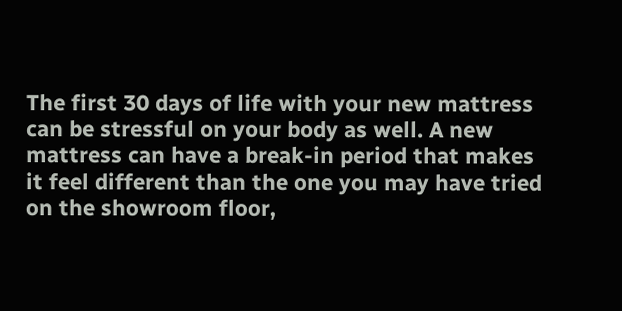The first 30 days of life with your new mattress can be stressful on your body as well. A new mattress can have a break-in period that makes it feel different than the one you may have tried on the showroom floor,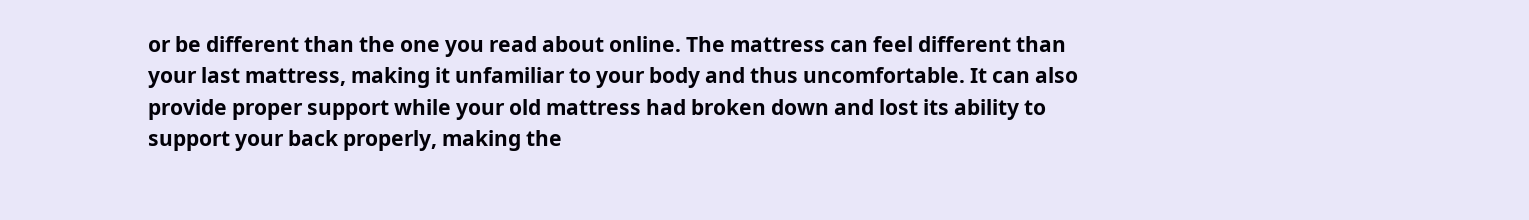or be different than the one you read about online. The mattress can feel different than your last mattress, making it unfamiliar to your body and thus uncomfortable. It can also provide proper support while your old mattress had broken down and lost its ability to support your back properly, making the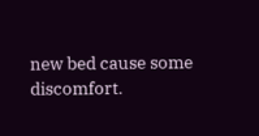new bed cause some discomfort.